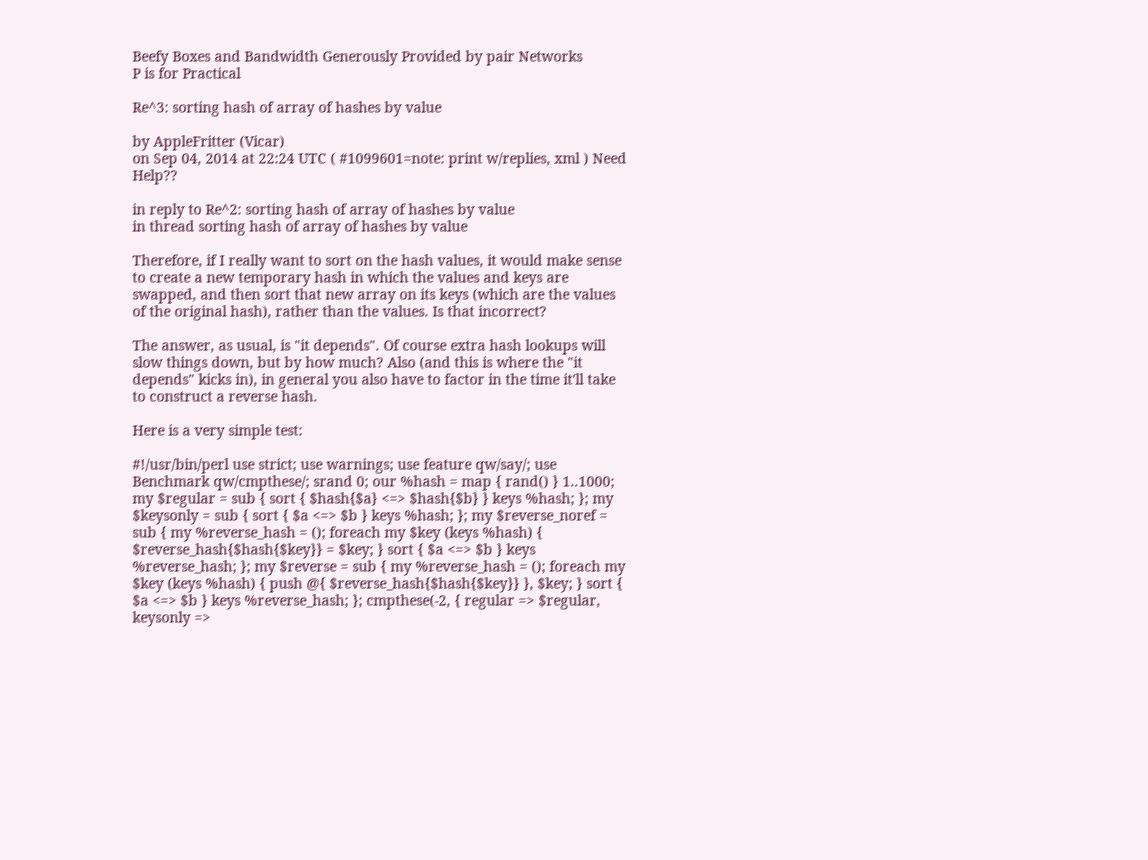Beefy Boxes and Bandwidth Generously Provided by pair Networks
P is for Practical

Re^3: sorting hash of array of hashes by value

by AppleFritter (Vicar)
on Sep 04, 2014 at 22:24 UTC ( #1099601=note: print w/replies, xml ) Need Help??

in reply to Re^2: sorting hash of array of hashes by value
in thread sorting hash of array of hashes by value

Therefore, if I really want to sort on the hash values, it would make sense to create a new temporary hash in which the values and keys are swapped, and then sort that new array on its keys (which are the values of the original hash), rather than the values. Is that incorrect?

The answer, as usual, is "it depends". Of course extra hash lookups will slow things down, but by how much? Also (and this is where the "it depends" kicks in), in general you also have to factor in the time it'll take to construct a reverse hash.

Here is a very simple test:

#!/usr/bin/perl use strict; use warnings; use feature qw/say/; use Benchmark qw/cmpthese/; srand 0; our %hash = map { rand() } 1..1000; my $regular = sub { sort { $hash{$a} <=> $hash{$b} } keys %hash; }; my $keysonly = sub { sort { $a <=> $b } keys %hash; }; my $reverse_noref = sub { my %reverse_hash = (); foreach my $key (keys %hash) { $reverse_hash{$hash{$key}} = $key; } sort { $a <=> $b } keys %reverse_hash; }; my $reverse = sub { my %reverse_hash = (); foreach my $key (keys %hash) { push @{ $reverse_hash{$hash{$key}} }, $key; } sort { $a <=> $b } keys %reverse_hash; }; cmpthese(-2, { regular => $regular, keysonly =>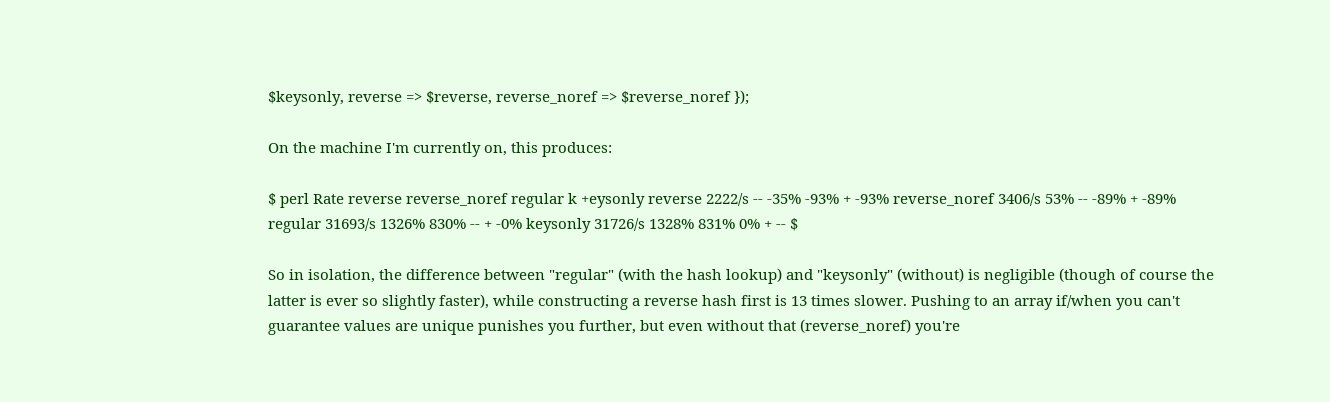$keysonly, reverse => $reverse, reverse_noref => $reverse_noref });

On the machine I'm currently on, this produces:

$ perl Rate reverse reverse_noref regular k +eysonly reverse 2222/s -- -35% -93% + -93% reverse_noref 3406/s 53% -- -89% + -89% regular 31693/s 1326% 830% -- + -0% keysonly 31726/s 1328% 831% 0% + -- $

So in isolation, the difference between "regular" (with the hash lookup) and "keysonly" (without) is negligible (though of course the latter is ever so slightly faster), while constructing a reverse hash first is 13 times slower. Pushing to an array if/when you can't guarantee values are unique punishes you further, but even without that (reverse_noref) you're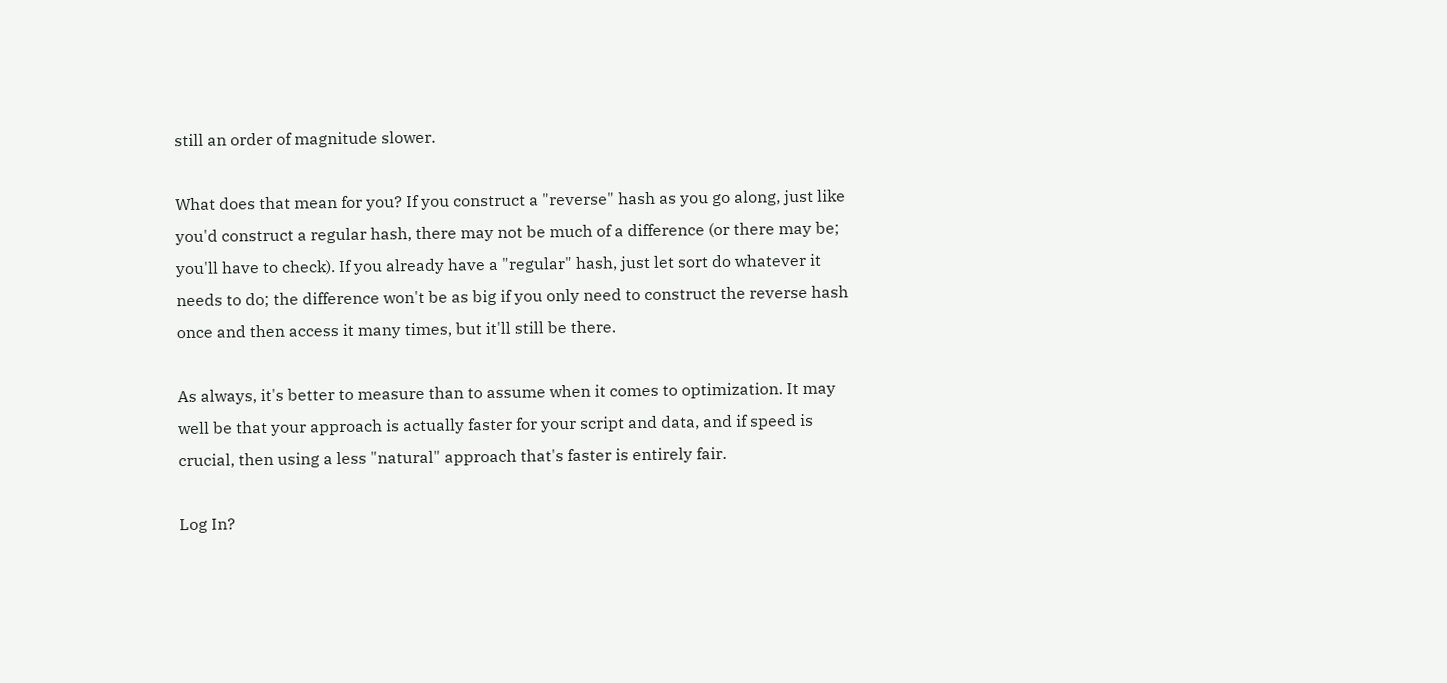still an order of magnitude slower.

What does that mean for you? If you construct a "reverse" hash as you go along, just like you'd construct a regular hash, there may not be much of a difference (or there may be; you'll have to check). If you already have a "regular" hash, just let sort do whatever it needs to do; the difference won't be as big if you only need to construct the reverse hash once and then access it many times, but it'll still be there.

As always, it's better to measure than to assume when it comes to optimization. It may well be that your approach is actually faster for your script and data, and if speed is crucial, then using a less "natural" approach that's faster is entirely fair.

Log In?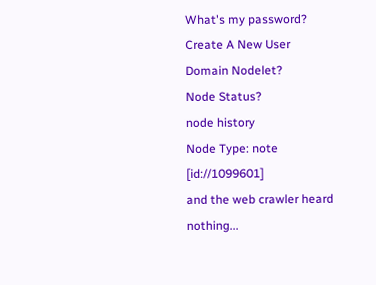What's my password?
Create A New User
Domain Nodelet?
Node Status?
node history
Node Type: note [id://1099601]
and the web crawler heard nothing...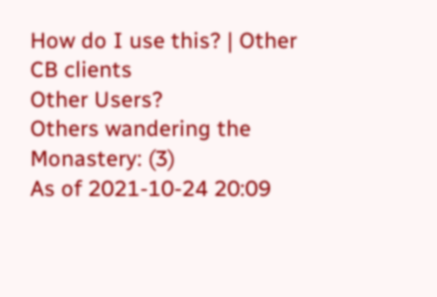How do I use this? | Other CB clients
Other Users?
Others wandering the Monastery: (3)
As of 2021-10-24 20:09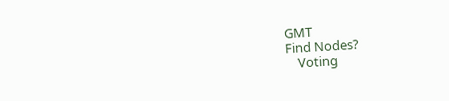GMT
Find Nodes?
    Voting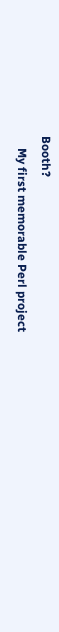Booth?
    My first memorable Perl project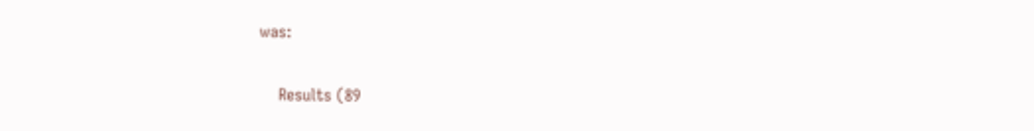was:

    Results (89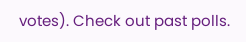votes). Check out past polls.